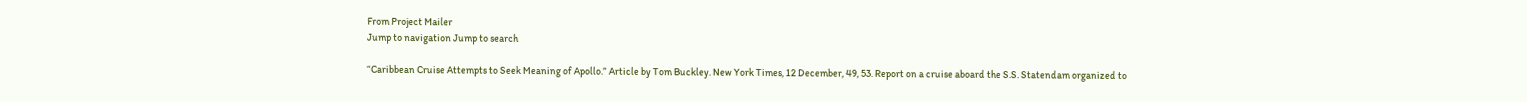From Project Mailer
Jump to navigation Jump to search

“Caribbean Cruise Attempts to Seek Meaning of Apollo.” Article by Tom Buckley. New York Times, 12 December, 49, 53. Report on a cruise aboard the S.S. Statendam organized to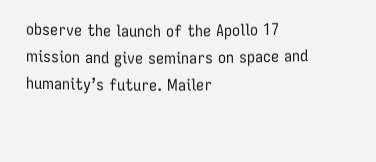observe the launch of the Apollo 17 mission and give seminars on space and humanity’s future. Mailer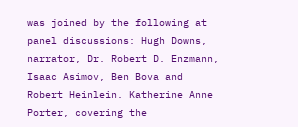was joined by the following at panel discussions: Hugh Downs, narrator, Dr. Robert D. Enzmann, Isaac Asimov, Ben Bova and Robert Heinlein. Katherine Anne Porter, covering the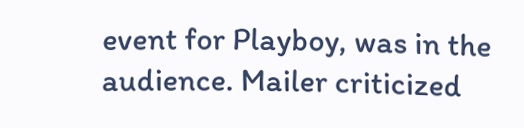event for Playboy, was in the audience. Mailer criticized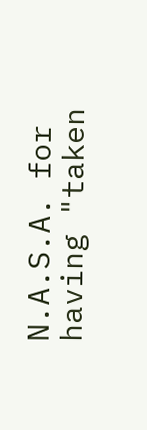N.A.S.A. for having "taken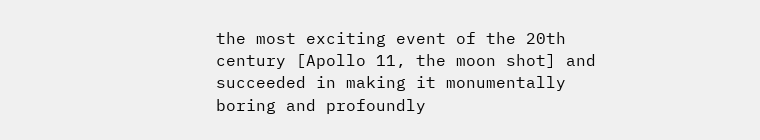the most exciting event of the 20th century [Apollo 11, the moon shot] and succeeded in making it monumentally boring and profoundly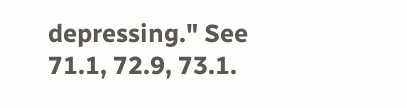depressing." See 71.1, 72.9, 73.1.